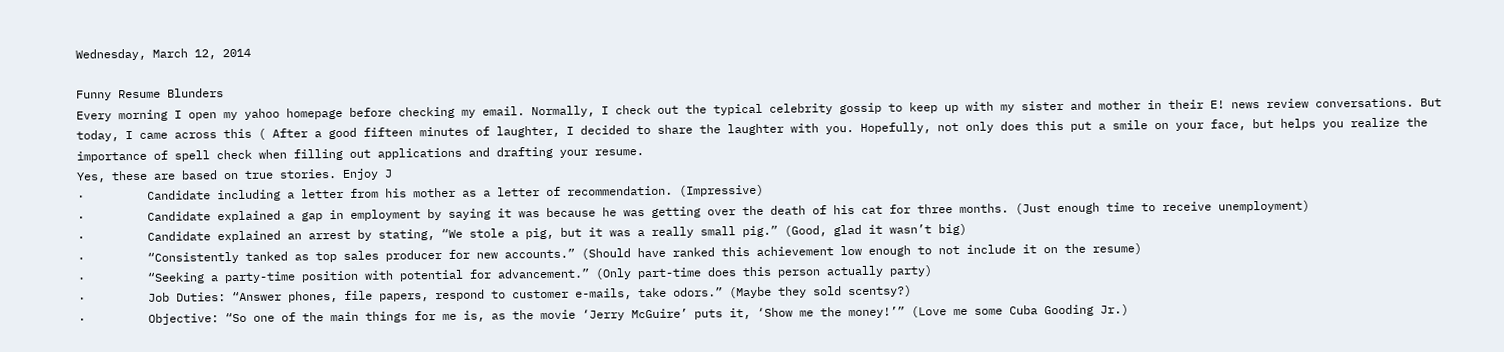Wednesday, March 12, 2014

Funny Resume Blunders
Every morning I open my yahoo homepage before checking my email. Normally, I check out the typical celebrity gossip to keep up with my sister and mother in their E! news review conversations. But today, I came across this ( After a good fifteen minutes of laughter, I decided to share the laughter with you. Hopefully, not only does this put a smile on your face, but helps you realize the importance of spell check when filling out applications and drafting your resume.
Yes, these are based on true stories. Enjoy J
·         Candidate including a letter from his mother as a letter of recommendation. (Impressive)
·         Candidate explained a gap in employment by saying it was because he was getting over the death of his cat for three months. (Just enough time to receive unemployment)
·         Candidate explained an arrest by stating, “We stole a pig, but it was a really small pig.” (Good, glad it wasn’t big)
·         “Consistently tanked as top sales producer for new accounts.” (Should have ranked this achievement low enough to not include it on the resume)
·         “Seeking a party-time position with potential for advancement.” (Only part-time does this person actually party)
·         Job Duties: “Answer phones, file papers, respond to customer e-mails, take odors.” (Maybe they sold scentsy?)
·         Objective: “So one of the main things for me is, as the movie ‘Jerry McGuire’ puts it, ‘Show me the money!’” (Love me some Cuba Gooding Jr.)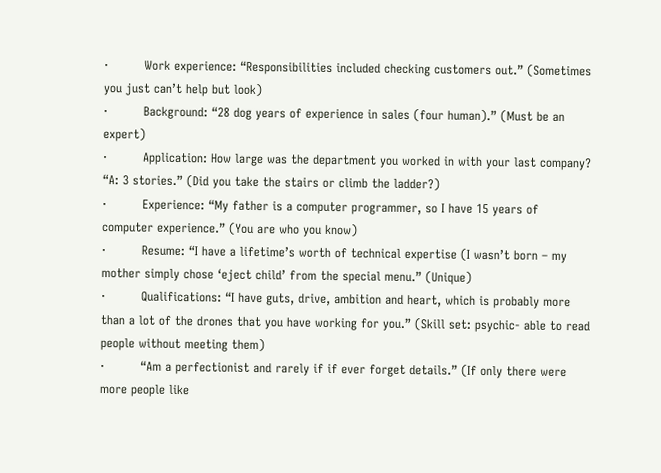·         Work experience: “Responsibilities included checking customers out.” (Sometimes you just can’t help but look)
·         Background: “28 dog years of experience in sales (four human).” (Must be an expert)
·         Application: How large was the department you worked in with your last company? “A: 3 stories.” (Did you take the stairs or climb the ladder?)
·         Experience: “My father is a computer programmer, so I have 15 years of computer experience.” (You are who you know)
·         Resume: “I have a lifetime’s worth of technical expertise (I wasn’t born – my mother simply chose ‘eject child’ from the special menu.” (Unique)
·         Qualifications: “I have guts, drive, ambition and heart, which is probably more than a lot of the drones that you have working for you.” (Skill set: psychic- able to read people without meeting them)
·         “Am a perfectionist and rarely if if ever forget details.” (If only there were more people like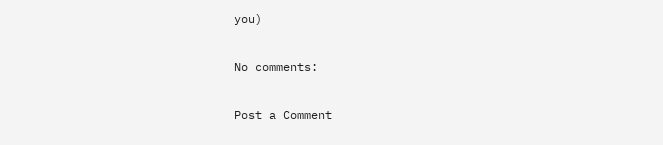you)

No comments:

Post a Comment